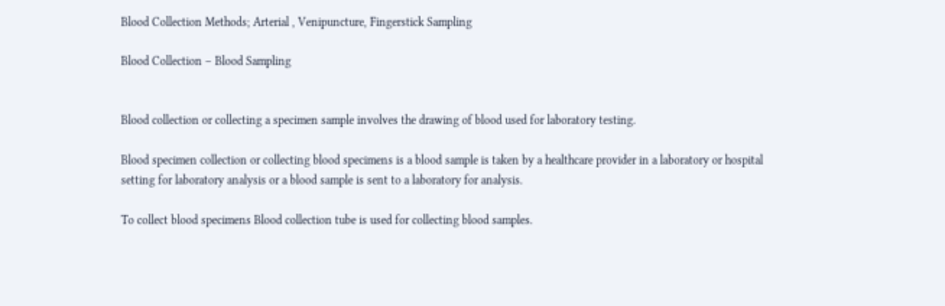Blood Collection Methods; Arterial , Venipuncture, Fingerstick Sampling

Blood Collection – Blood Sampling


Blood collection or collecting a specimen sample involves the drawing of blood used for laboratory testing.

Blood specimen collection or collecting blood specimens is a blood sample is taken by a healthcare provider in a laboratory or hospital setting for laboratory analysis or a blood sample is sent to a laboratory for analysis.

To collect blood specimens Blood collection tube is used for collecting blood samples.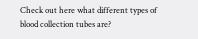Check out here what different types of blood collection tubes are?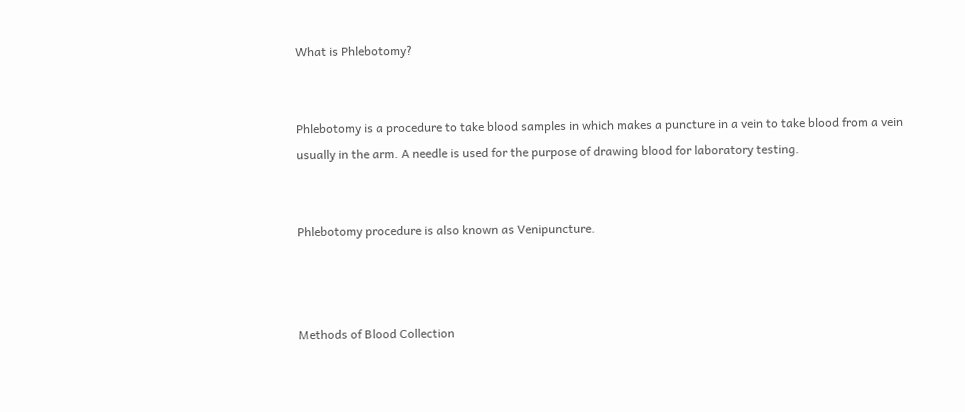What is Phlebotomy?


Phlebotomy is a procedure to take blood samples in which makes a puncture in a vein to take blood from a vein usually in the arm. A needle is used for the purpose of drawing blood for laboratory testing.


Phlebotomy procedure is also known as Venipuncture.



Methods of Blood Collection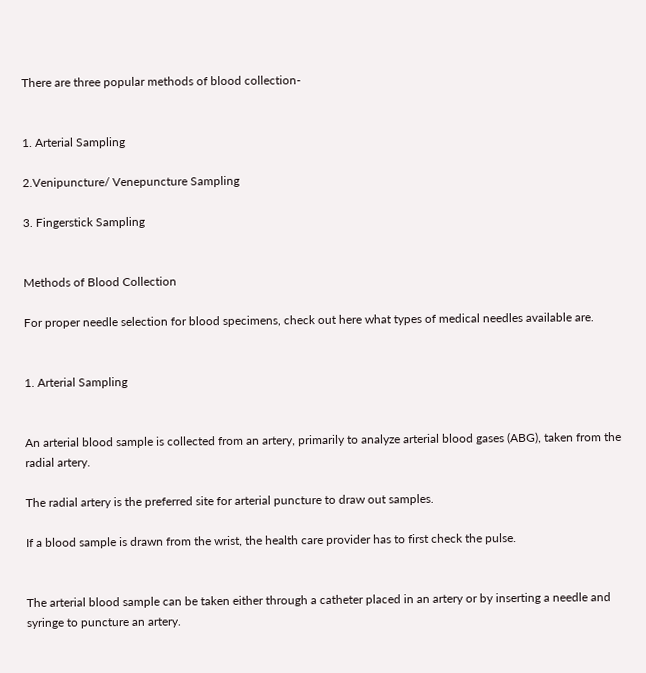There are three popular methods of blood collection-


1. Arterial Sampling

2.Venipuncture/ Venepuncture Sampling

3. Fingerstick Sampling


Methods of Blood Collection

For proper needle selection for blood specimens, check out here what types of medical needles available are.


1. Arterial Sampling


An arterial blood sample is collected from an artery, primarily to analyze arterial blood gases (ABG), taken from the radial artery.

The radial artery is the preferred site for arterial puncture to draw out samples.

If a blood sample is drawn from the wrist, the health care provider has to first check the pulse.


The arterial blood sample can be taken either through a catheter placed in an artery or by inserting a needle and syringe to puncture an artery.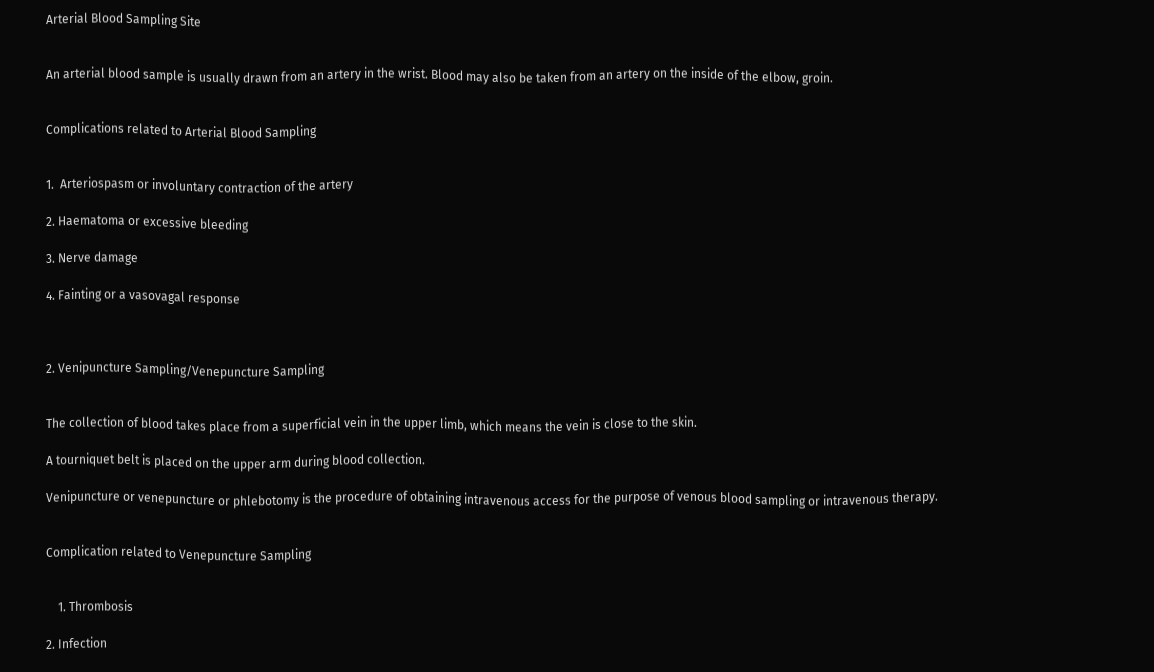Arterial Blood Sampling Site


An arterial blood sample is usually drawn from an artery in the wrist. Blood may also be taken from an artery on the inside of the elbow, groin.


Complications related to Arterial Blood Sampling


1.  Arteriospasm or involuntary contraction of the artery

2. Haematoma or excessive bleeding

3. Nerve damage

4. Fainting or a vasovagal response



2. Venipuncture Sampling/Venepuncture Sampling


The collection of blood takes place from a superficial vein in the upper limb, which means the vein is close to the skin.

A tourniquet belt is placed on the upper arm during blood collection.

Venipuncture or venepuncture or phlebotomy is the procedure of obtaining intravenous access for the purpose of venous blood sampling or intravenous therapy.


Complication related to Venepuncture Sampling


    1. Thrombosis

2. Infection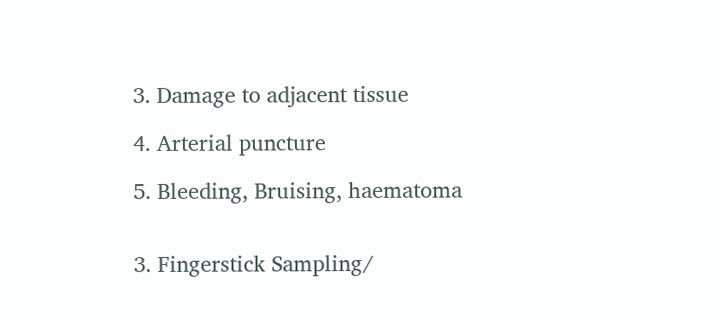3. Damage to adjacent tissue

4. Arterial puncture

5. Bleeding, Bruising, haematoma


3. Fingerstick Sampling/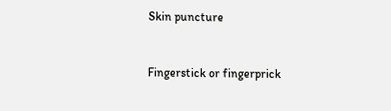Skin puncture


Fingerstick or fingerprick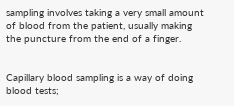sampling involves taking a very small amount of blood from the patient, usually making the puncture from the end of a finger.


Capillary blood sampling is a way of doing blood tests;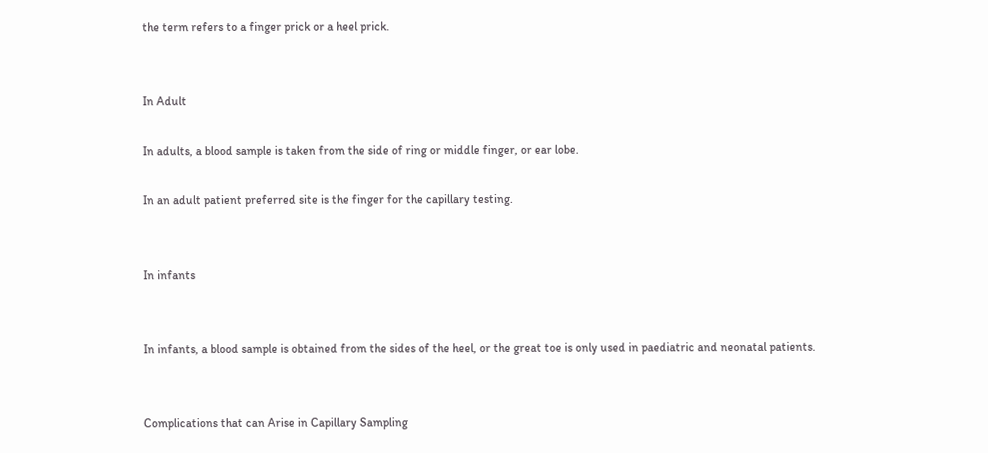the term refers to a finger prick or a heel prick.


In Adult

In adults, a blood sample is taken from the side of ring or middle finger, or ear lobe.

In an adult patient preferred site is the finger for the capillary testing.


In infants


In infants, a blood sample is obtained from the sides of the heel, or the great toe is only used in paediatric and neonatal patients.


Complications that can Arise in Capillary Sampling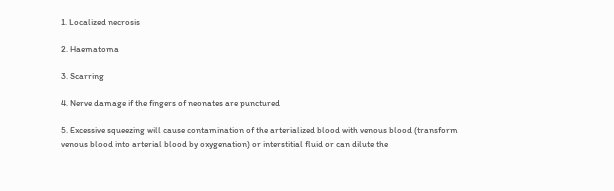1. Localized necrosis

2. Haematoma

3. Scarring

4. Nerve damage if the fingers of neonates are punctured

5. Excessive squeezing will cause contamination of the arterialized blood with venous blood (transform venous blood into arterial blood by oxygenation) or interstitial fluid or can dilute the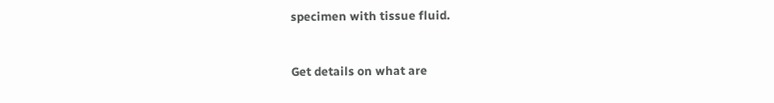specimen with tissue fluid.


Get details on what are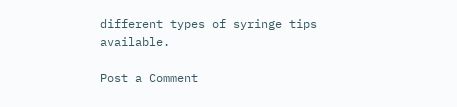different types of syringe tips available.

Post a Comment